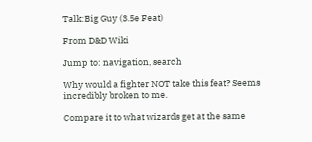Talk:Big Guy (3.5e Feat)

From D&D Wiki

Jump to: navigation, search

Why would a fighter NOT take this feat? Seems incredibly broken to me.

Compare it to what wizards get at the same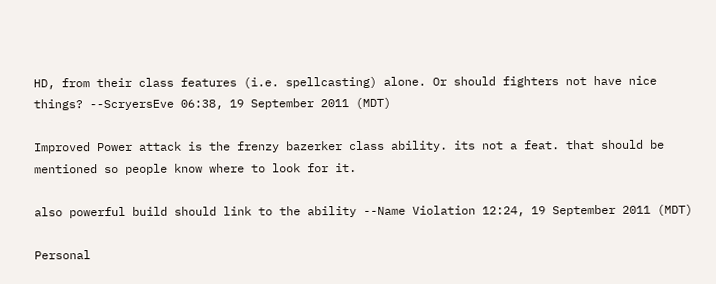HD, from their class features (i.e. spellcasting) alone. Or should fighters not have nice things? --ScryersEve 06:38, 19 September 2011 (MDT)

Improved Power attack is the frenzy bazerker class ability. its not a feat. that should be mentioned so people know where to look for it.

also powerful build should link to the ability --Name Violation 12:24, 19 September 2011 (MDT)

Personal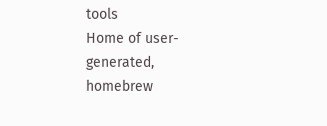tools
Home of user-generated,
homebrew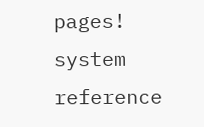pages!
system reference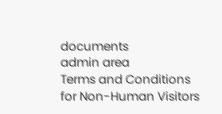documents
admin area
Terms and Conditions for Non-Human Visitors